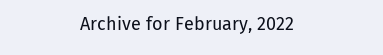Archive for February, 2022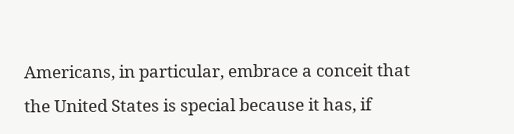Americans, in particular, embrace a conceit that the United States is special because it has, if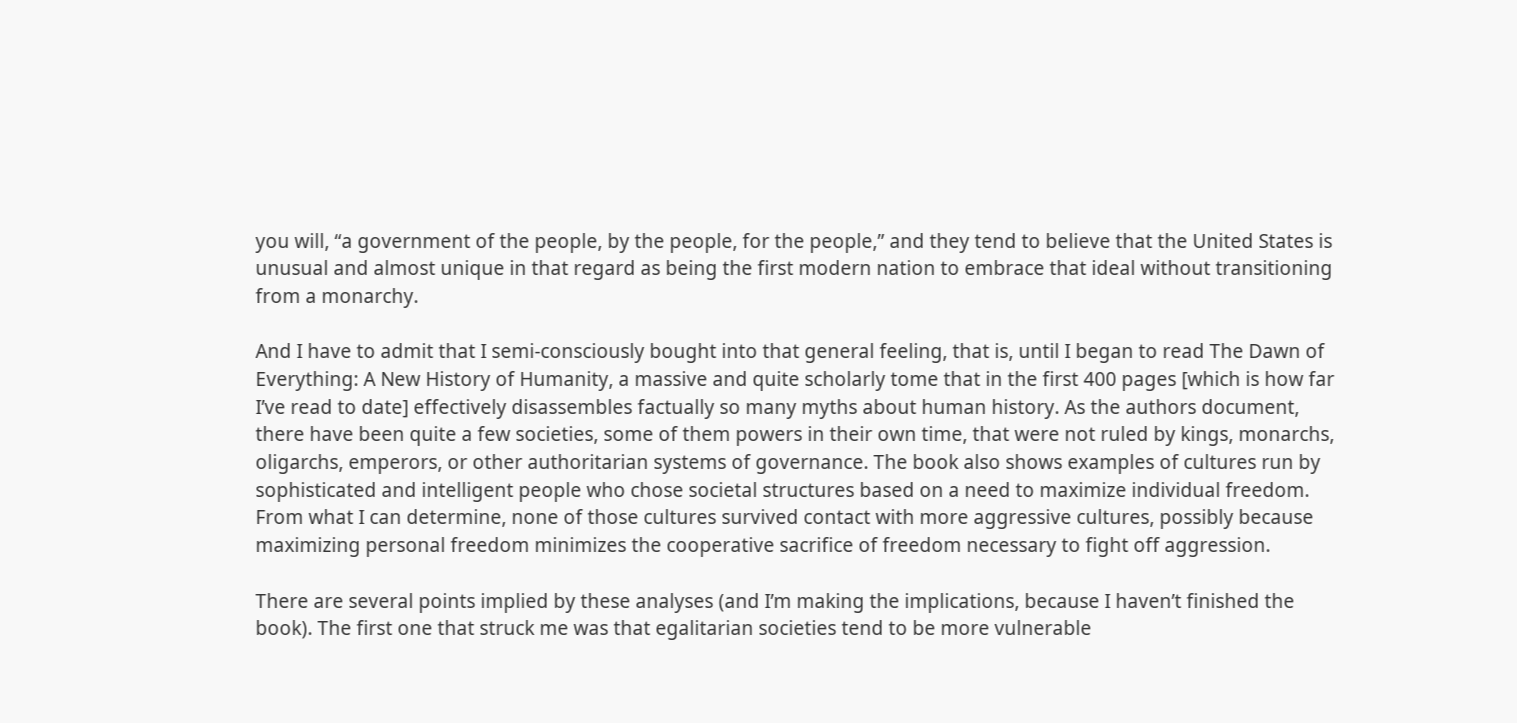you will, “a government of the people, by the people, for the people,” and they tend to believe that the United States is unusual and almost unique in that regard as being the first modern nation to embrace that ideal without transitioning from a monarchy.

And I have to admit that I semi-consciously bought into that general feeling, that is, until I began to read The Dawn of Everything: A New History of Humanity, a massive and quite scholarly tome that in the first 400 pages [which is how far I’ve read to date] effectively disassembles factually so many myths about human history. As the authors document, there have been quite a few societies, some of them powers in their own time, that were not ruled by kings, monarchs, oligarchs, emperors, or other authoritarian systems of governance. The book also shows examples of cultures run by sophisticated and intelligent people who chose societal structures based on a need to maximize individual freedom. From what I can determine, none of those cultures survived contact with more aggressive cultures, possibly because maximizing personal freedom minimizes the cooperative sacrifice of freedom necessary to fight off aggression.

There are several points implied by these analyses (and I’m making the implications, because I haven’t finished the book). The first one that struck me was that egalitarian societies tend to be more vulnerable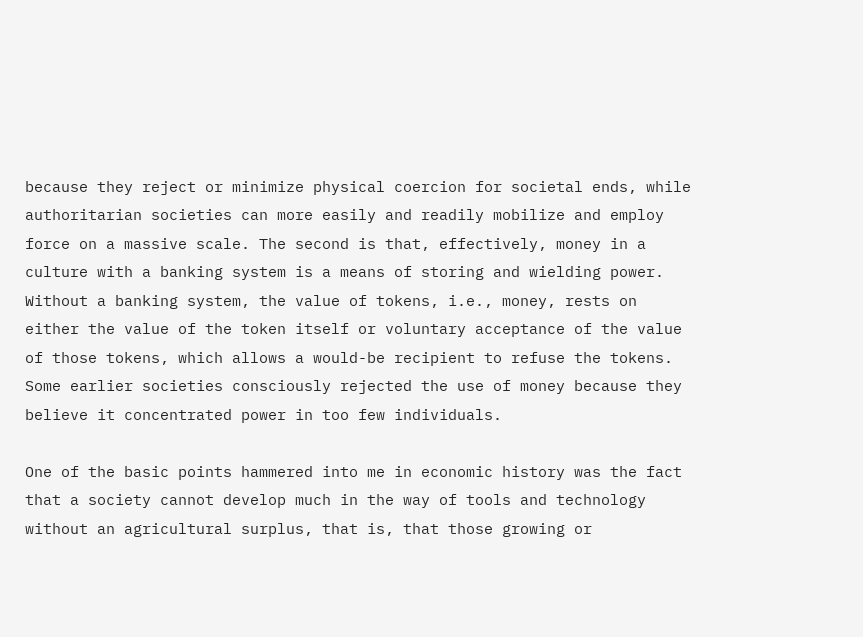because they reject or minimize physical coercion for societal ends, while authoritarian societies can more easily and readily mobilize and employ force on a massive scale. The second is that, effectively, money in a culture with a banking system is a means of storing and wielding power. Without a banking system, the value of tokens, i.e., money, rests on either the value of the token itself or voluntary acceptance of the value of those tokens, which allows a would-be recipient to refuse the tokens. Some earlier societies consciously rejected the use of money because they believe it concentrated power in too few individuals.

One of the basic points hammered into me in economic history was the fact that a society cannot develop much in the way of tools and technology without an agricultural surplus, that is, that those growing or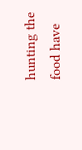hunting the food have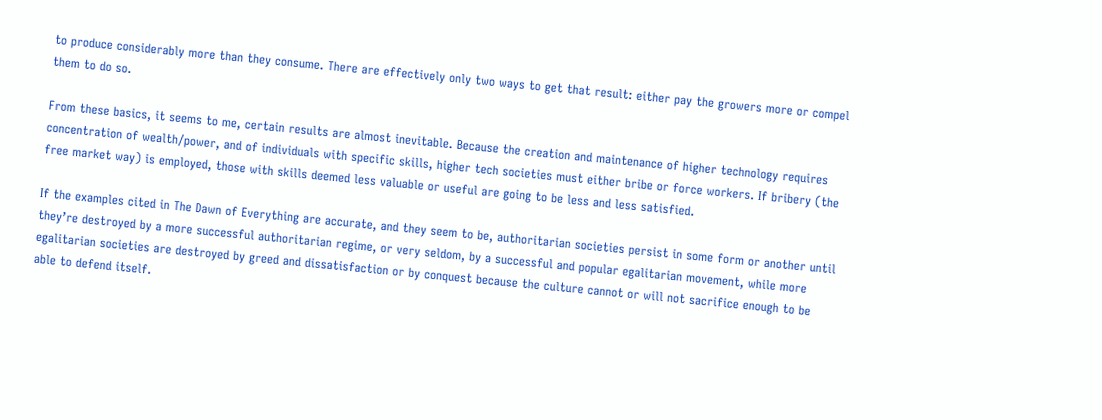to produce considerably more than they consume. There are effectively only two ways to get that result: either pay the growers more or compel them to do so.

From these basics, it seems to me, certain results are almost inevitable. Because the creation and maintenance of higher technology requires concentration of wealth/power, and of individuals with specific skills, higher tech societies must either bribe or force workers. If bribery (the free market way) is employed, those with skills deemed less valuable or useful are going to be less and less satisfied.

If the examples cited in The Dawn of Everything are accurate, and they seem to be, authoritarian societies persist in some form or another until they’re destroyed by a more successful authoritarian regime, or very seldom, by a successful and popular egalitarian movement, while more egalitarian societies are destroyed by greed and dissatisfaction or by conquest because the culture cannot or will not sacrifice enough to be able to defend itself.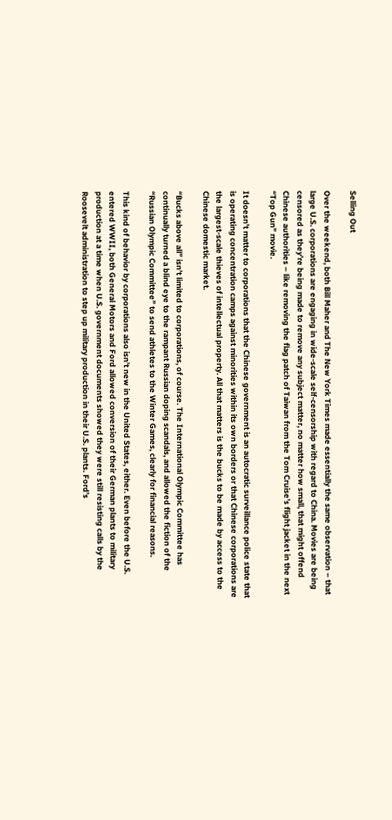Selling Out

Over the weekend, both Bill Maher and The New York Times made essentially the same observation – that large U.S. corporations are engaging in wide-scale self-censorship with regard to China. Movies are being censored as they’re being made to remove any subject matter, no matter how small, that might offend Chinese authorities – like removing the flag patch of Taiwan from the Tom Cruise’s flight jacket in the next “Top Gun” movie.

It doesn’t matter to corporations that the Chinese government is an autocratic surveillance police state that is operating concentration camps against minorities within its own borders or that Chinese corporations are the largest-scale thieves of intellectual property. All that matters is the bucks to be made by access to the Chinese domestic market.

“Bucks above all” isn’t limited to corporations, of course. The International Olympic Committee has continually turned a blind eye to the rampant Russian doping scandals, and allowed the fiction of the “Russian Olympic Committee” to send athletes to the Winter Games, clearly for financial reasons.

This kind of behavior by corporations also isn’t new in the United States, either. Even before the U.S. entered WWII, both General Motors and Ford allowed conversion of their German plants to military production at a time when U.S. government documents showed they were still resisting calls by the Roosevelt administration to step up military production in their U.S. plants. Ford’s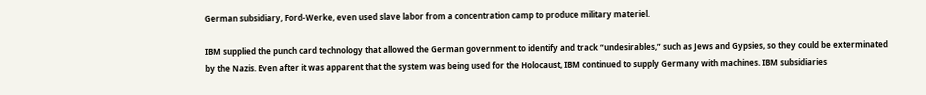German subsidiary, Ford-Werke, even used slave labor from a concentration camp to produce military materiel.

IBM supplied the punch card technology that allowed the German government to identify and track “undesirables,” such as Jews and Gypsies, so they could be exterminated by the Nazis. Even after it was apparent that the system was being used for the Holocaust, IBM continued to supply Germany with machines. IBM subsidiaries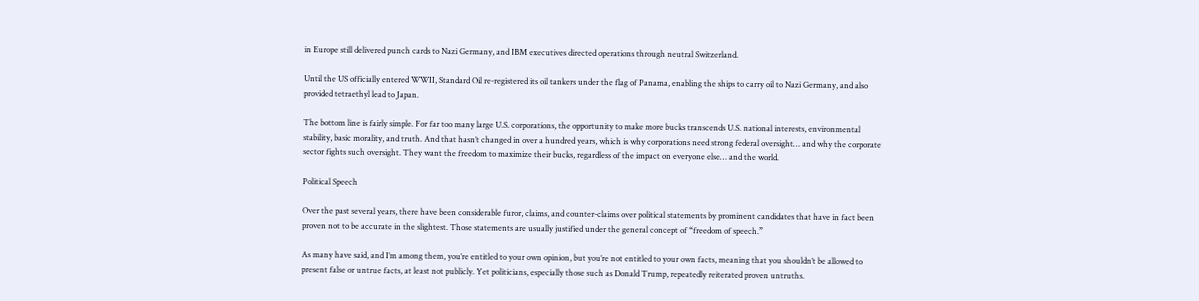in Europe still delivered punch cards to Nazi Germany, and IBM executives directed operations through neutral Switzerland.

Until the US officially entered WWII, Standard Oil re-registered its oil tankers under the flag of Panama, enabling the ships to carry oil to Nazi Germany, and also provided tetraethyl lead to Japan.

The bottom line is fairly simple. For far too many large U.S. corporations, the opportunity to make more bucks transcends U.S. national interests, environmental stability, basic morality, and truth. And that hasn’t changed in over a hundred years, which is why corporations need strong federal oversight… and why the corporate sector fights such oversight. They want the freedom to maximize their bucks, regardless of the impact on everyone else… and the world.

Political Speech

Over the past several years, there have been considerable furor, claims, and counter-claims over political statements by prominent candidates that have in fact been proven not to be accurate in the slightest. Those statements are usually justified under the general concept of “freedom of speech.”

As many have said, and I’m among them, you’re entitled to your own opinion, but you’re not entitled to your own facts, meaning that you shouldn’t be allowed to present false or untrue facts, at least not publicly. Yet politicians, especially those such as Donald Trump, repeatedly reiterated proven untruths.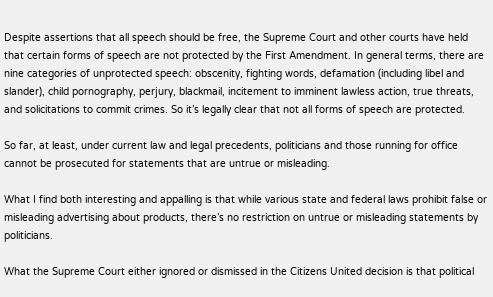Despite assertions that all speech should be free, the Supreme Court and other courts have held that certain forms of speech are not protected by the First Amendment. In general terms, there are nine categories of unprotected speech: obscenity, fighting words, defamation (including libel and slander), child pornography, perjury, blackmail, incitement to imminent lawless action, true threats, and solicitations to commit crimes. So it’s legally clear that not all forms of speech are protected.

So far, at least, under current law and legal precedents, politicians and those running for office cannot be prosecuted for statements that are untrue or misleading.

What I find both interesting and appalling is that while various state and federal laws prohibit false or misleading advertising about products, there’s no restriction on untrue or misleading statements by politicians.

What the Supreme Court either ignored or dismissed in the Citizens United decision is that political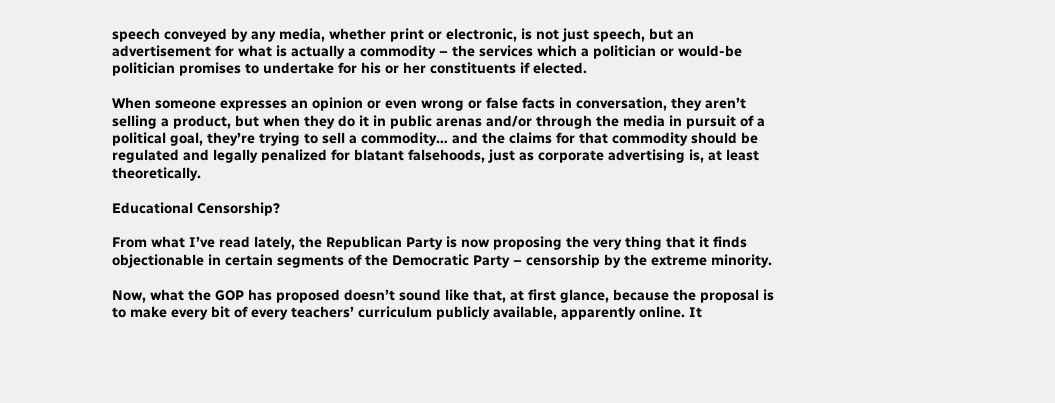speech conveyed by any media, whether print or electronic, is not just speech, but an advertisement for what is actually a commodity – the services which a politician or would-be politician promises to undertake for his or her constituents if elected.

When someone expresses an opinion or even wrong or false facts in conversation, they aren’t selling a product, but when they do it in public arenas and/or through the media in pursuit of a political goal, they’re trying to sell a commodity… and the claims for that commodity should be regulated and legally penalized for blatant falsehoods, just as corporate advertising is, at least theoretically.

Educational Censorship?

From what I’ve read lately, the Republican Party is now proposing the very thing that it finds objectionable in certain segments of the Democratic Party – censorship by the extreme minority.

Now, what the GOP has proposed doesn’t sound like that, at first glance, because the proposal is to make every bit of every teachers’ curriculum publicly available, apparently online. It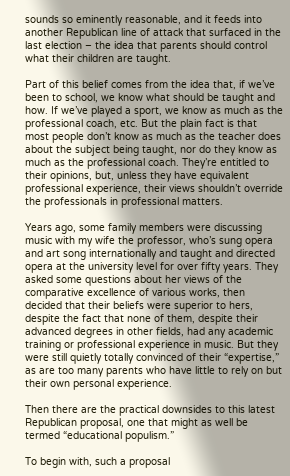sounds so eminently reasonable, and it feeds into another Republican line of attack that surfaced in the last election – the idea that parents should control what their children are taught.

Part of this belief comes from the idea that, if we’ve been to school, we know what should be taught and how. If we’ve played a sport, we know as much as the professional coach, etc. But the plain fact is that most people don’t know as much as the teacher does about the subject being taught, nor do they know as much as the professional coach. They’re entitled to their opinions, but, unless they have equivalent professional experience, their views shouldn’t override the professionals in professional matters.

Years ago, some family members were discussing music with my wife the professor, who’s sung opera and art song internationally and taught and directed opera at the university level for over fifty years. They asked some questions about her views of the comparative excellence of various works, then decided that their beliefs were superior to hers, despite the fact that none of them, despite their advanced degrees in other fields, had any academic training or professional experience in music. But they were still quietly totally convinced of their “expertise,” as are too many parents who have little to rely on but their own personal experience.

Then there are the practical downsides to this latest Republican proposal, one that might as well be termed “educational populism.”

To begin with, such a proposal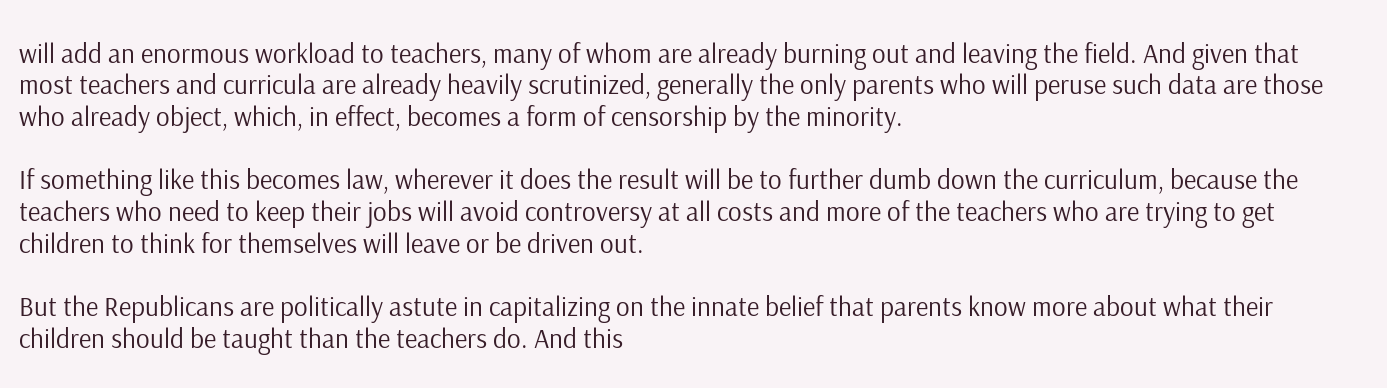will add an enormous workload to teachers, many of whom are already burning out and leaving the field. And given that most teachers and curricula are already heavily scrutinized, generally the only parents who will peruse such data are those who already object, which, in effect, becomes a form of censorship by the minority.

If something like this becomes law, wherever it does the result will be to further dumb down the curriculum, because the teachers who need to keep their jobs will avoid controversy at all costs and more of the teachers who are trying to get children to think for themselves will leave or be driven out.

But the Republicans are politically astute in capitalizing on the innate belief that parents know more about what their children should be taught than the teachers do. And this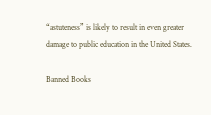“astuteness” is likely to result in even greater damage to public education in the United States.

Banned Books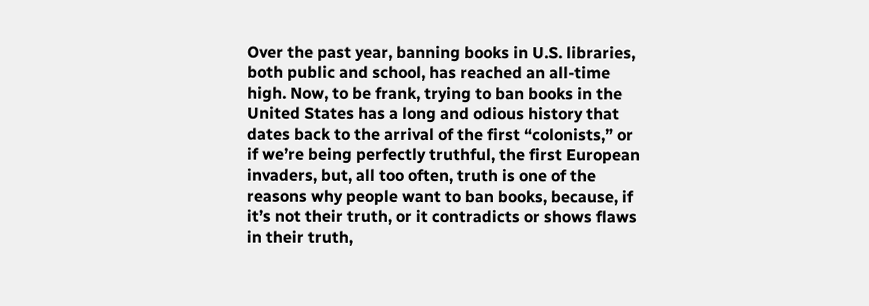Over the past year, banning books in U.S. libraries, both public and school, has reached an all-time high. Now, to be frank, trying to ban books in the United States has a long and odious history that dates back to the arrival of the first “colonists,” or if we’re being perfectly truthful, the first European invaders, but, all too often, truth is one of the reasons why people want to ban books, because, if it’s not their truth, or it contradicts or shows flaws in their truth,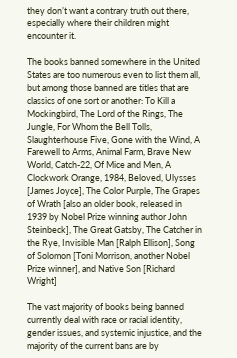they don’t want a contrary truth out there, especially where their children might encounter it.

The books banned somewhere in the United States are too numerous even to list them all, but among those banned are titles that are classics of one sort or another: To Kill a Mockingbird, The Lord of the Rings, The Jungle, For Whom the Bell Tolls, Slaughterhouse Five, Gone with the Wind, A Farewell to Arms, Animal Farm, Brave New World, Catch-22, Of Mice and Men, A Clockwork Orange, 1984, Beloved, Ulysses [James Joyce], The Color Purple, The Grapes of Wrath [also an older book, released in 1939 by Nobel Prize winning author John Steinbeck], The Great Gatsby, The Catcher in the Rye, Invisible Man [Ralph Ellison], Song of Solomon [Toni Morrison, another Nobel Prize winner], and Native Son [Richard Wright]

The vast majority of books being banned currently deal with race or racial identity, gender issues, and systemic injustice, and the majority of the current bans are by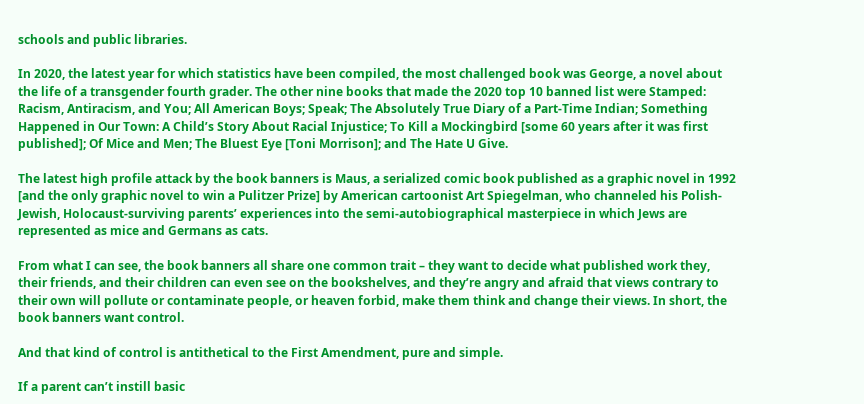schools and public libraries.

In 2020, the latest year for which statistics have been compiled, the most challenged book was George, a novel about the life of a transgender fourth grader. The other nine books that made the 2020 top 10 banned list were Stamped: Racism, Antiracism, and You; All American Boys; Speak; The Absolutely True Diary of a Part-Time Indian; Something Happened in Our Town: A Child’s Story About Racial Injustice; To Kill a Mockingbird [some 60 years after it was first published]; Of Mice and Men; The Bluest Eye [Toni Morrison]; and The Hate U Give.

The latest high profile attack by the book banners is Maus, a serialized comic book published as a graphic novel in 1992 [and the only graphic novel to win a Pulitzer Prize] by American cartoonist Art Spiegelman, who channeled his Polish-Jewish, Holocaust-surviving parents’ experiences into the semi-autobiographical masterpiece in which Jews are represented as mice and Germans as cats.

From what I can see, the book banners all share one common trait – they want to decide what published work they, their friends, and their children can even see on the bookshelves, and they’re angry and afraid that views contrary to their own will pollute or contaminate people, or heaven forbid, make them think and change their views. In short, the book banners want control.

And that kind of control is antithetical to the First Amendment, pure and simple.

If a parent can’t instill basic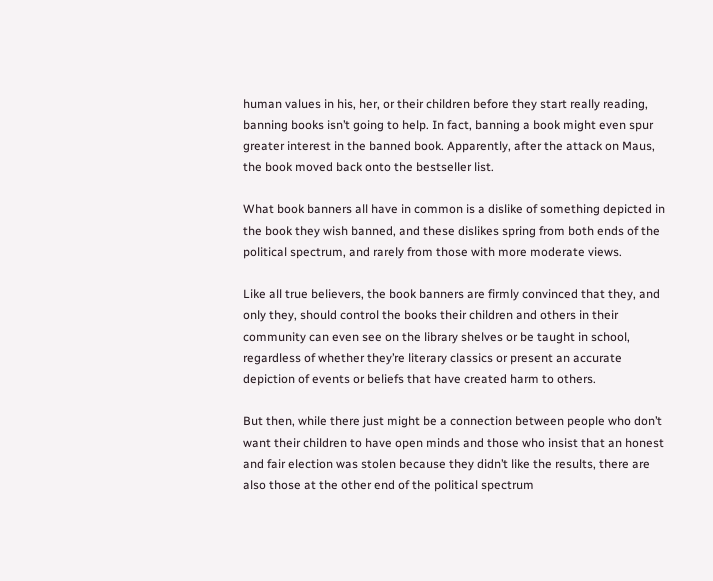human values in his, her, or their children before they start really reading, banning books isn’t going to help. In fact, banning a book might even spur greater interest in the banned book. Apparently, after the attack on Maus, the book moved back onto the bestseller list.

What book banners all have in common is a dislike of something depicted in the book they wish banned, and these dislikes spring from both ends of the political spectrum, and rarely from those with more moderate views.

Like all true believers, the book banners are firmly convinced that they, and only they, should control the books their children and others in their community can even see on the library shelves or be taught in school, regardless of whether they’re literary classics or present an accurate depiction of events or beliefs that have created harm to others.

But then, while there just might be a connection between people who don’t want their children to have open minds and those who insist that an honest and fair election was stolen because they didn’t like the results, there are also those at the other end of the political spectrum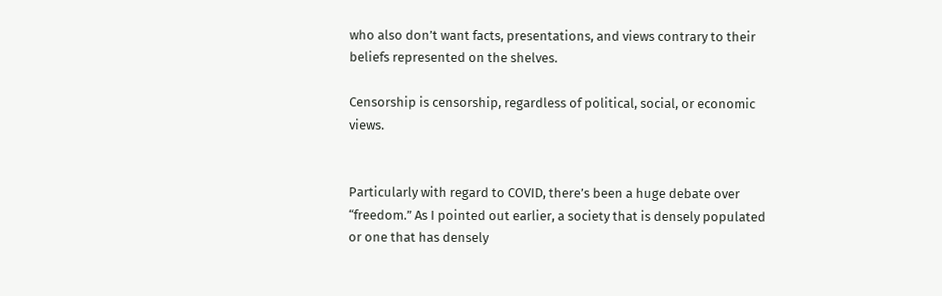who also don’t want facts, presentations, and views contrary to their beliefs represented on the shelves.

Censorship is censorship, regardless of political, social, or economic views.


Particularly with regard to COVID, there’s been a huge debate over “freedom.” As I pointed out earlier, a society that is densely populated or one that has densely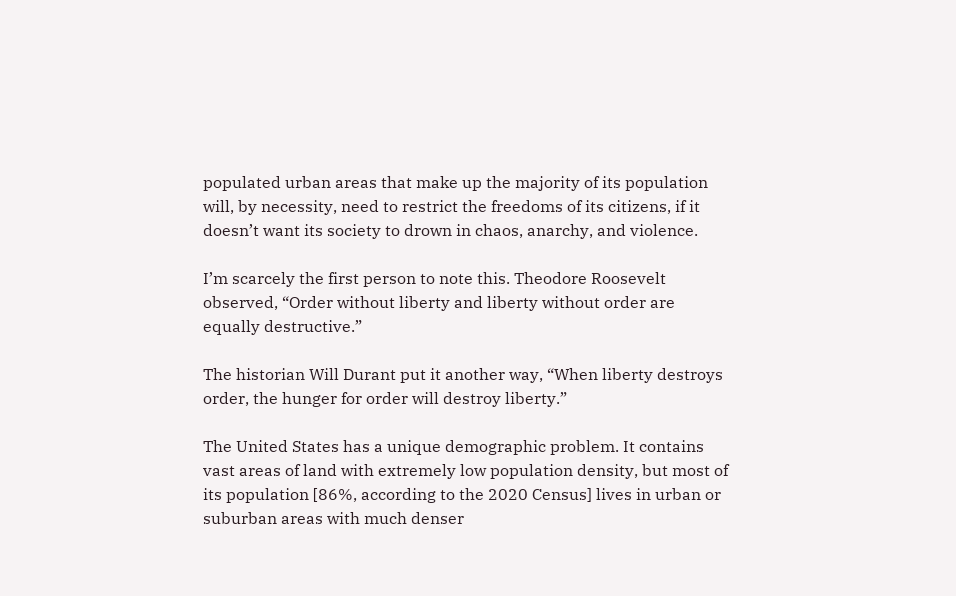populated urban areas that make up the majority of its population will, by necessity, need to restrict the freedoms of its citizens, if it doesn’t want its society to drown in chaos, anarchy, and violence.

I’m scarcely the first person to note this. Theodore Roosevelt observed, “Order without liberty and liberty without order are equally destructive.”

The historian Will Durant put it another way, “When liberty destroys order, the hunger for order will destroy liberty.”

The United States has a unique demographic problem. It contains vast areas of land with extremely low population density, but most of its population [86%, according to the 2020 Census] lives in urban or suburban areas with much denser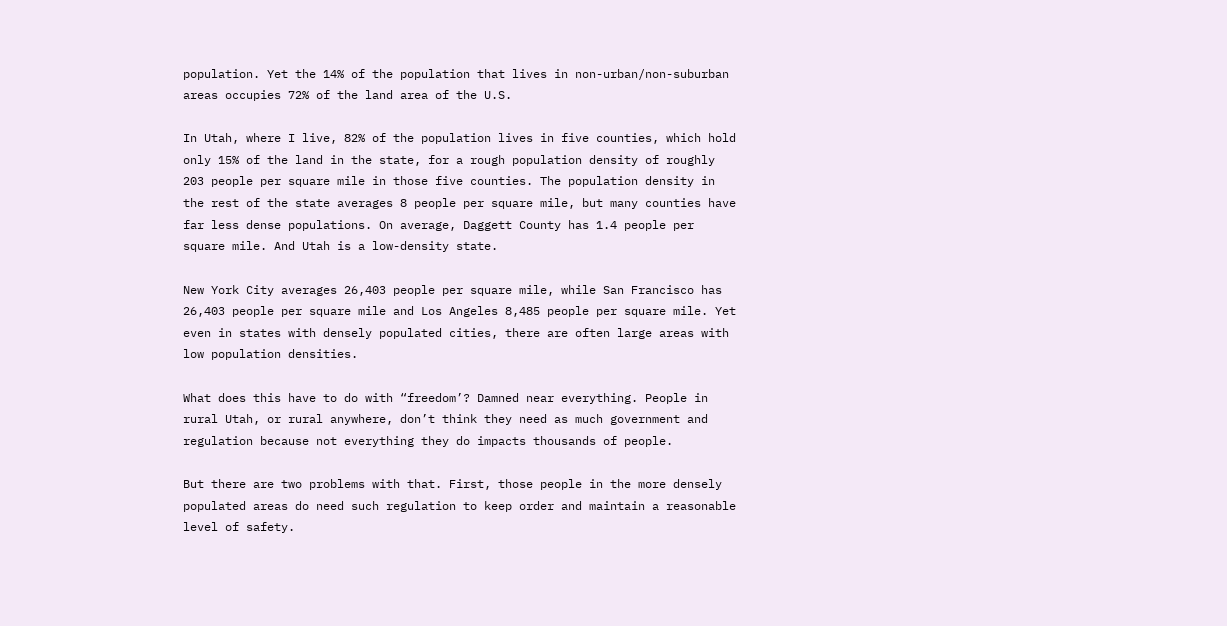population. Yet the 14% of the population that lives in non-urban/non-suburban areas occupies 72% of the land area of the U.S.

In Utah, where I live, 82% of the population lives in five counties, which hold only 15% of the land in the state, for a rough population density of roughly 203 people per square mile in those five counties. The population density in the rest of the state averages 8 people per square mile, but many counties have far less dense populations. On average, Daggett County has 1.4 people per square mile. And Utah is a low-density state.

New York City averages 26,403 people per square mile, while San Francisco has 26,403 people per square mile and Los Angeles 8,485 people per square mile. Yet even in states with densely populated cities, there are often large areas with low population densities.

What does this have to do with “freedom’? Damned near everything. People in rural Utah, or rural anywhere, don’t think they need as much government and regulation because not everything they do impacts thousands of people.

But there are two problems with that. First, those people in the more densely populated areas do need such regulation to keep order and maintain a reasonable level of safety.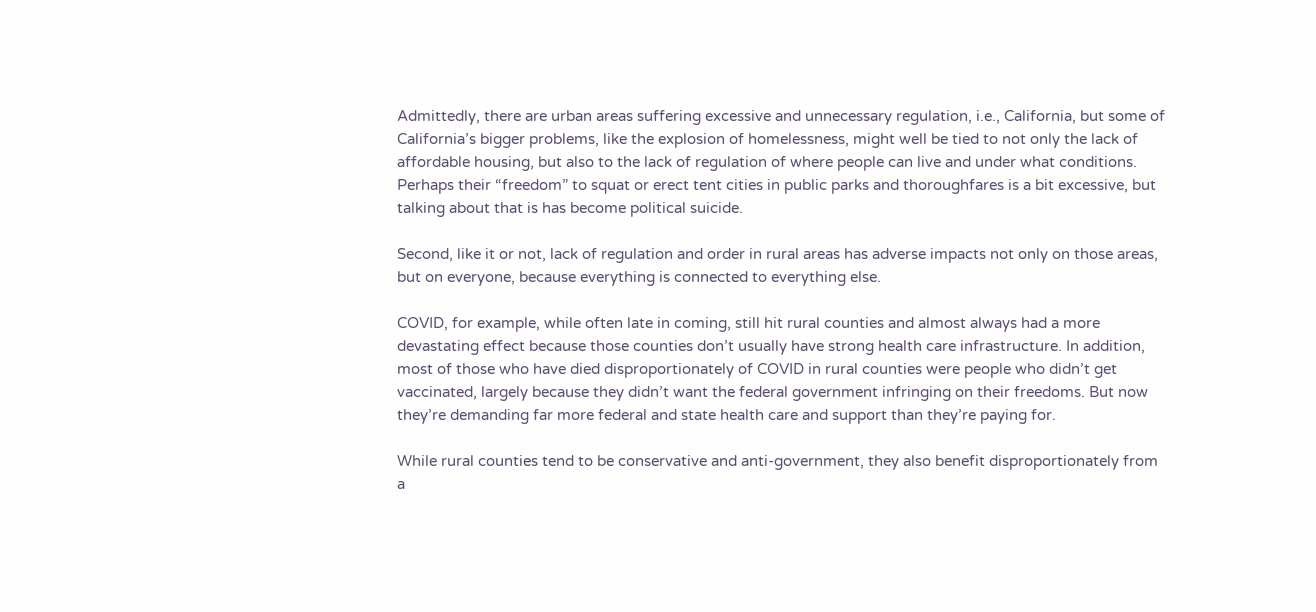Admittedly, there are urban areas suffering excessive and unnecessary regulation, i.e., California, but some of California’s bigger problems, like the explosion of homelessness, might well be tied to not only the lack of affordable housing, but also to the lack of regulation of where people can live and under what conditions. Perhaps their “freedom” to squat or erect tent cities in public parks and thoroughfares is a bit excessive, but talking about that is has become political suicide.

Second, like it or not, lack of regulation and order in rural areas has adverse impacts not only on those areas, but on everyone, because everything is connected to everything else.

COVID, for example, while often late in coming, still hit rural counties and almost always had a more devastating effect because those counties don’t usually have strong health care infrastructure. In addition, most of those who have died disproportionately of COVID in rural counties were people who didn’t get vaccinated, largely because they didn’t want the federal government infringing on their freedoms. But now they’re demanding far more federal and state health care and support than they’re paying for.

While rural counties tend to be conservative and anti-government, they also benefit disproportionately from a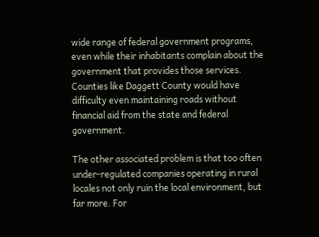wide range of federal government programs, even while their inhabitants complain about the government that provides those services. Counties like Daggett County would have difficulty even maintaining roads without financial aid from the state and federal government.

The other associated problem is that too often under-regulated companies operating in rural locales not only ruin the local environment, but far more. For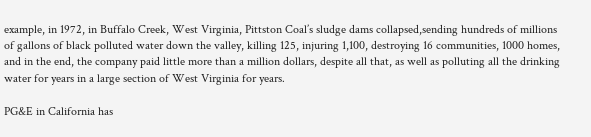example, in 1972, in Buffalo Creek, West Virginia, Pittston Coal’s sludge dams collapsed,sending hundreds of millions of gallons of black polluted water down the valley, killing 125, injuring 1,100, destroying 16 communities, 1000 homes, and in the end, the company paid little more than a million dollars, despite all that, as well as polluting all the drinking water for years in a large section of West Virginia for years.

PG&E in California has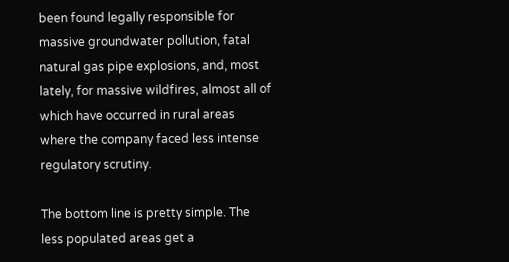been found legally responsible for massive groundwater pollution, fatal natural gas pipe explosions, and, most lately, for massive wildfires, almost all of which have occurred in rural areas where the company faced less intense regulatory scrutiny.

The bottom line is pretty simple. The less populated areas get a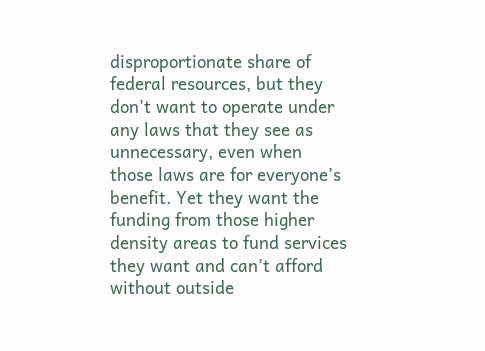disproportionate share of federal resources, but they don’t want to operate under any laws that they see as unnecessary, even when those laws are for everyone’s benefit. Yet they want the funding from those higher density areas to fund services they want and can’t afford without outside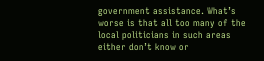government assistance. What’s worse is that all too many of the local politicians in such areas either don’t know or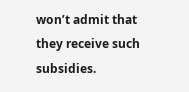won’t admit that they receive such subsidies.